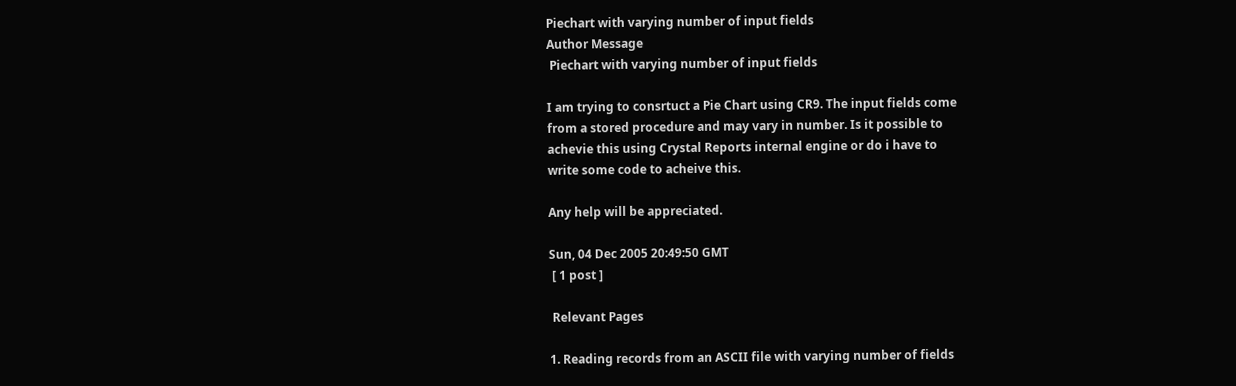Piechart with varying number of input fields
Author Message
 Piechart with varying number of input fields

I am trying to consrtuct a Pie Chart using CR9. The input fields come
from a stored procedure and may vary in number. Is it possible to
achevie this using Crystal Reports internal engine or do i have to
write some code to acheive this.

Any help will be appreciated.

Sun, 04 Dec 2005 20:49:50 GMT
 [ 1 post ]

 Relevant Pages

1. Reading records from an ASCII file with varying number of fields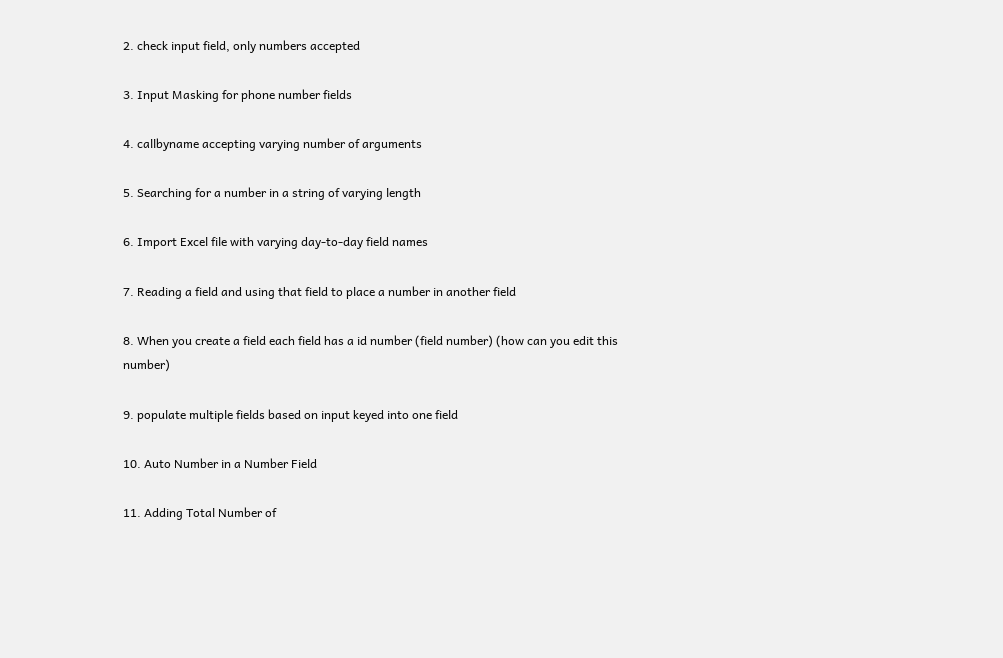2. check input field, only numbers accepted

3. Input Masking for phone number fields

4. callbyname accepting varying number of arguments

5. Searching for a number in a string of varying length

6. Import Excel file with varying day-to-day field names

7. Reading a field and using that field to place a number in another field

8. When you create a field each field has a id number (field number) (how can you edit this number)

9. populate multiple fields based on input keyed into one field

10. Auto Number in a Number Field

11. Adding Total Number of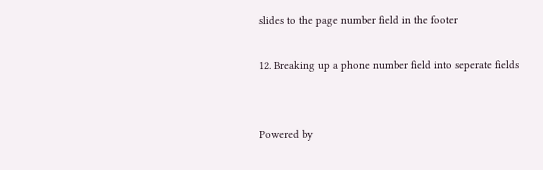slides to the page number field in the footer

12. Breaking up a phone number field into seperate fields


Powered by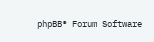phpBB® Forum Software